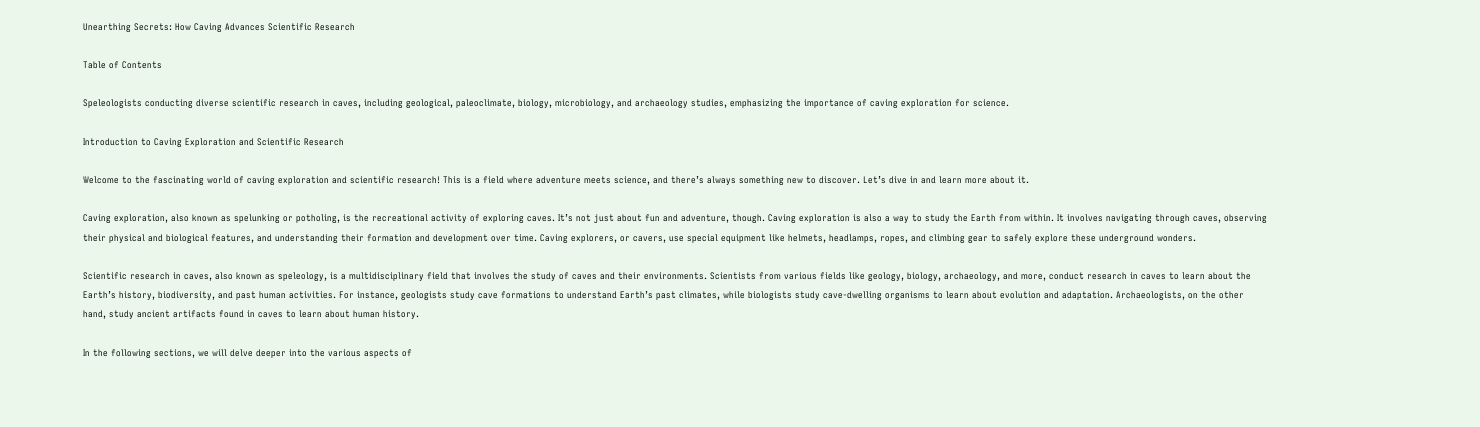Unearthing Secrets: How Caving Advances Scientific Research

Table of Contents

Speleologists conducting diverse scientific research in caves, including geological, paleoclimate, biology, microbiology, and archaeology studies, emphasizing the importance of caving exploration for science.

Introduction to Caving Exploration and Scientific Research

Welcome to the fascinating world of caving exploration and scientific research! This is a field where adventure meets science, and there’s always something new to discover. Let’s dive in and learn more about it.

Caving exploration, also known as spelunking or potholing, is the recreational activity of exploring caves. It’s not just about fun and adventure, though. Caving exploration is also a way to study the Earth from within. It involves navigating through caves, observing their physical and biological features, and understanding their formation and development over time. Caving explorers, or cavers, use special equipment like helmets, headlamps, ropes, and climbing gear to safely explore these underground wonders.

Scientific research in caves, also known as speleology, is a multidisciplinary field that involves the study of caves and their environments. Scientists from various fields like geology, biology, archaeology, and more, conduct research in caves to learn about the Earth’s history, biodiversity, and past human activities. For instance, geologists study cave formations to understand Earth’s past climates, while biologists study cave-dwelling organisms to learn about evolution and adaptation. Archaeologists, on the other hand, study ancient artifacts found in caves to learn about human history.

In the following sections, we will delve deeper into the various aspects of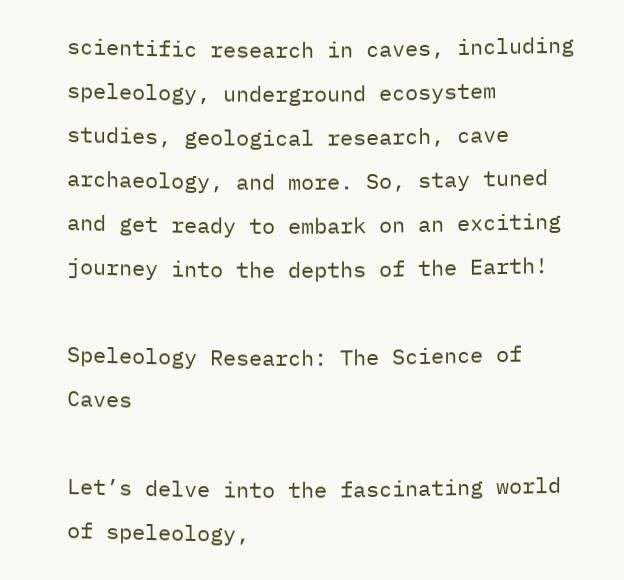scientific research in caves, including speleology, underground ecosystem studies, geological research, cave archaeology, and more. So, stay tuned and get ready to embark on an exciting journey into the depths of the Earth!

Speleology Research: The Science of Caves

Let’s delve into the fascinating world of speleology,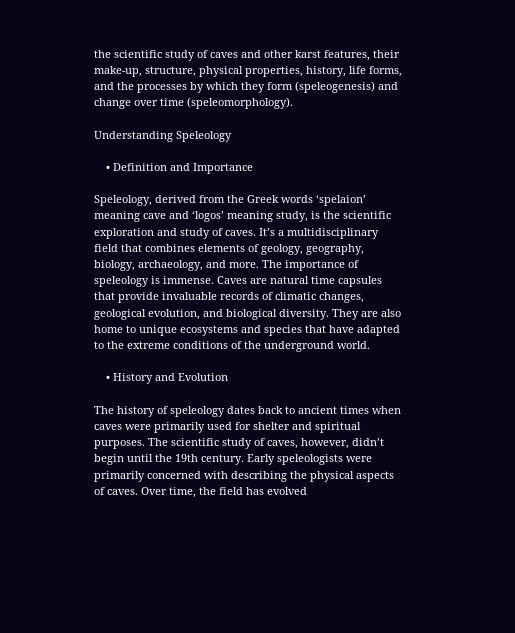the scientific study of caves and other karst features, their make-up, structure, physical properties, history, life forms, and the processes by which they form (speleogenesis) and change over time (speleomorphology).

Understanding Speleology

    • Definition and Importance

Speleology, derived from the Greek words ‘spelaion’ meaning cave and ‘logos’ meaning study, is the scientific exploration and study of caves. It’s a multidisciplinary field that combines elements of geology, geography, biology, archaeology, and more. The importance of speleology is immense. Caves are natural time capsules that provide invaluable records of climatic changes, geological evolution, and biological diversity. They are also home to unique ecosystems and species that have adapted to the extreme conditions of the underground world.

    • History and Evolution

The history of speleology dates back to ancient times when caves were primarily used for shelter and spiritual purposes. The scientific study of caves, however, didn’t begin until the 19th century. Early speleologists were primarily concerned with describing the physical aspects of caves. Over time, the field has evolved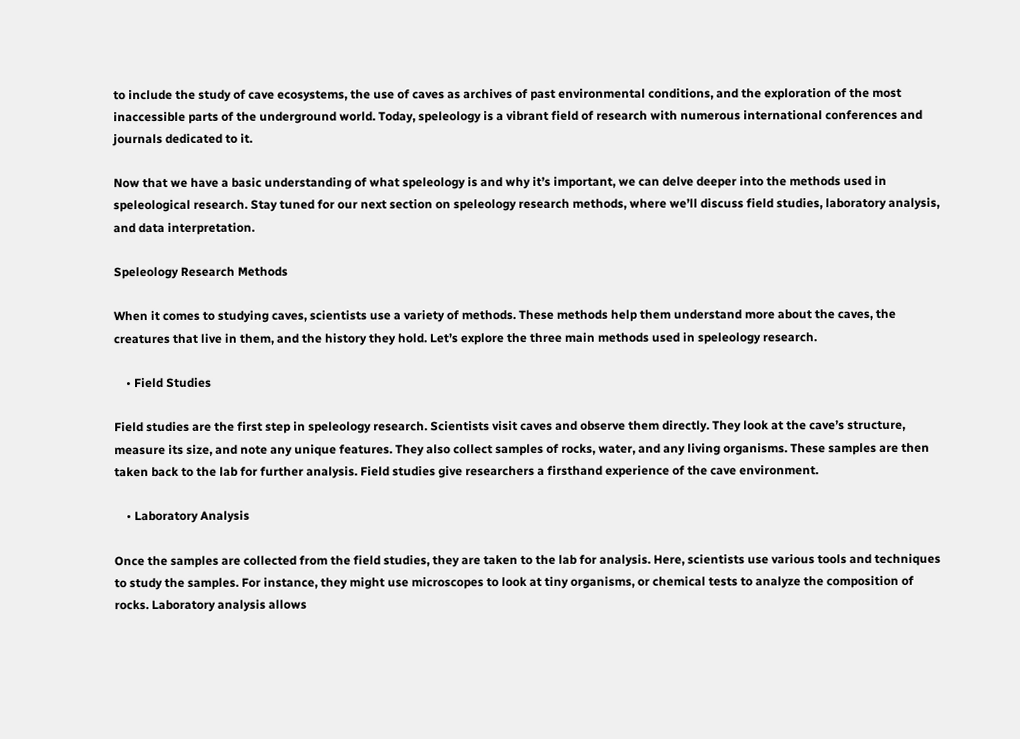to include the study of cave ecosystems, the use of caves as archives of past environmental conditions, and the exploration of the most inaccessible parts of the underground world. Today, speleology is a vibrant field of research with numerous international conferences and journals dedicated to it.

Now that we have a basic understanding of what speleology is and why it’s important, we can delve deeper into the methods used in speleological research. Stay tuned for our next section on speleology research methods, where we’ll discuss field studies, laboratory analysis, and data interpretation.

Speleology Research Methods

When it comes to studying caves, scientists use a variety of methods. These methods help them understand more about the caves, the creatures that live in them, and the history they hold. Let’s explore the three main methods used in speleology research.

    • Field Studies

Field studies are the first step in speleology research. Scientists visit caves and observe them directly. They look at the cave’s structure, measure its size, and note any unique features. They also collect samples of rocks, water, and any living organisms. These samples are then taken back to the lab for further analysis. Field studies give researchers a firsthand experience of the cave environment.

    • Laboratory Analysis

Once the samples are collected from the field studies, they are taken to the lab for analysis. Here, scientists use various tools and techniques to study the samples. For instance, they might use microscopes to look at tiny organisms, or chemical tests to analyze the composition of rocks. Laboratory analysis allows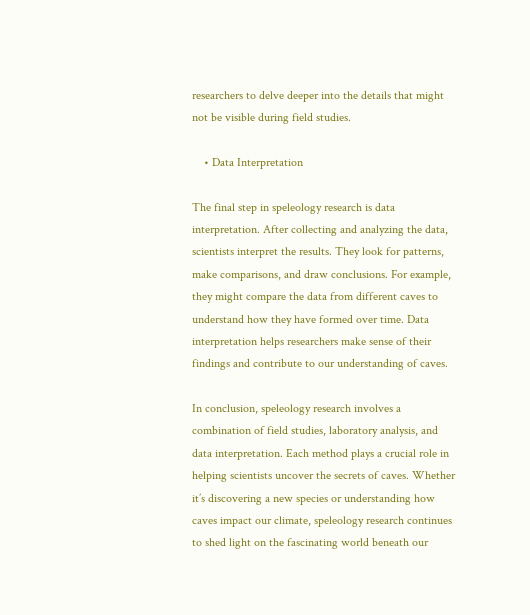researchers to delve deeper into the details that might not be visible during field studies.

    • Data Interpretation

The final step in speleology research is data interpretation. After collecting and analyzing the data, scientists interpret the results. They look for patterns, make comparisons, and draw conclusions. For example, they might compare the data from different caves to understand how they have formed over time. Data interpretation helps researchers make sense of their findings and contribute to our understanding of caves.

In conclusion, speleology research involves a combination of field studies, laboratory analysis, and data interpretation. Each method plays a crucial role in helping scientists uncover the secrets of caves. Whether it’s discovering a new species or understanding how caves impact our climate, speleology research continues to shed light on the fascinating world beneath our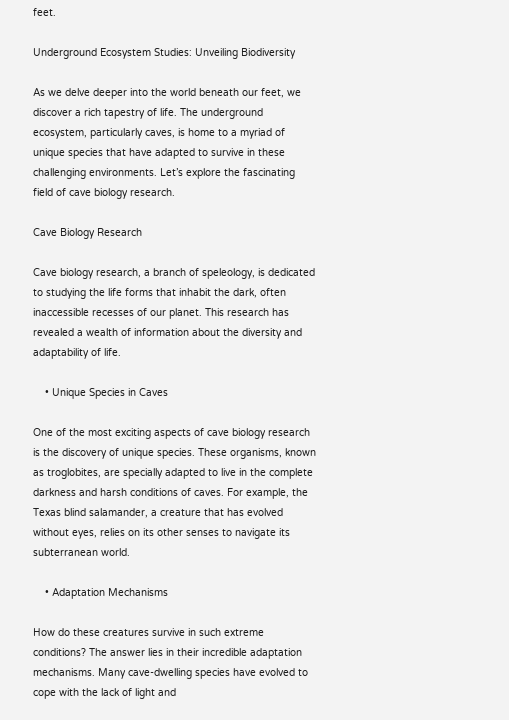feet.

Underground Ecosystem Studies: Unveiling Biodiversity

As we delve deeper into the world beneath our feet, we discover a rich tapestry of life. The underground ecosystem, particularly caves, is home to a myriad of unique species that have adapted to survive in these challenging environments. Let’s explore the fascinating field of cave biology research.

Cave Biology Research

Cave biology research, a branch of speleology, is dedicated to studying the life forms that inhabit the dark, often inaccessible recesses of our planet. This research has revealed a wealth of information about the diversity and adaptability of life.

    • Unique Species in Caves

One of the most exciting aspects of cave biology research is the discovery of unique species. These organisms, known as troglobites, are specially adapted to live in the complete darkness and harsh conditions of caves. For example, the Texas blind salamander, a creature that has evolved without eyes, relies on its other senses to navigate its subterranean world.

    • Adaptation Mechanisms

How do these creatures survive in such extreme conditions? The answer lies in their incredible adaptation mechanisms. Many cave-dwelling species have evolved to cope with the lack of light and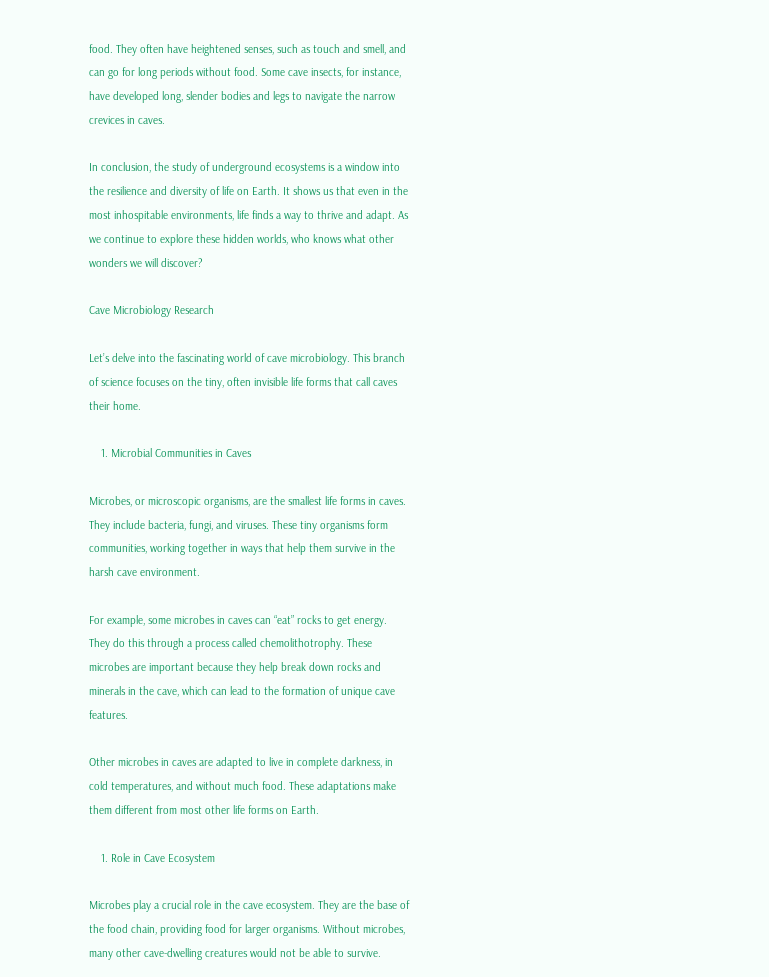food. They often have heightened senses, such as touch and smell, and can go for long periods without food. Some cave insects, for instance, have developed long, slender bodies and legs to navigate the narrow crevices in caves.

In conclusion, the study of underground ecosystems is a window into the resilience and diversity of life on Earth. It shows us that even in the most inhospitable environments, life finds a way to thrive and adapt. As we continue to explore these hidden worlds, who knows what other wonders we will discover?

Cave Microbiology Research

Let’s delve into the fascinating world of cave microbiology. This branch of science focuses on the tiny, often invisible life forms that call caves their home.

    1. Microbial Communities in Caves

Microbes, or microscopic organisms, are the smallest life forms in caves. They include bacteria, fungi, and viruses. These tiny organisms form communities, working together in ways that help them survive in the harsh cave environment.

For example, some microbes in caves can “eat” rocks to get energy. They do this through a process called chemolithotrophy. These microbes are important because they help break down rocks and minerals in the cave, which can lead to the formation of unique cave features.

Other microbes in caves are adapted to live in complete darkness, in cold temperatures, and without much food. These adaptations make them different from most other life forms on Earth.

    1. Role in Cave Ecosystem

Microbes play a crucial role in the cave ecosystem. They are the base of the food chain, providing food for larger organisms. Without microbes, many other cave-dwelling creatures would not be able to survive.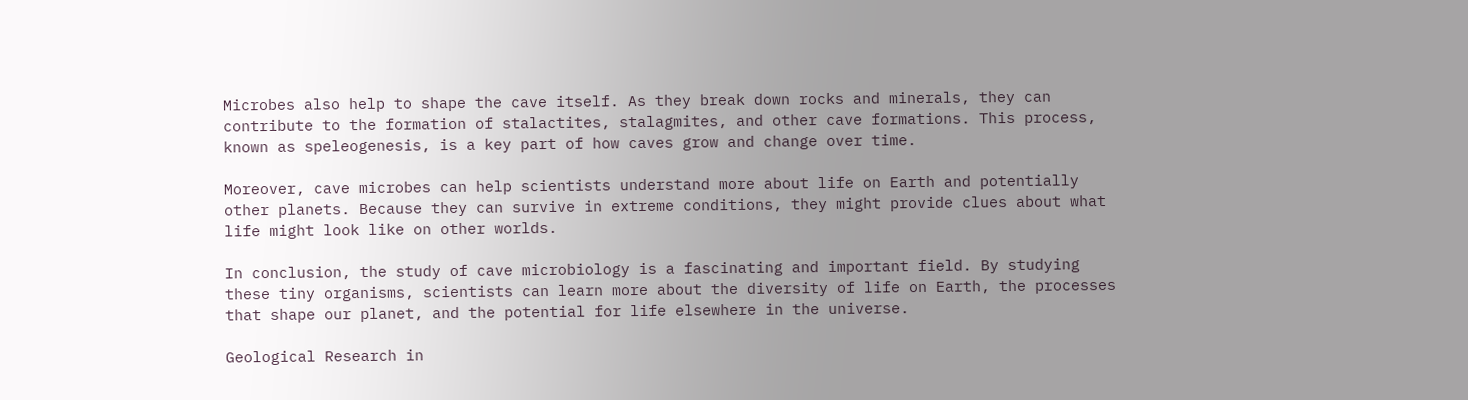Microbes also help to shape the cave itself. As they break down rocks and minerals, they can contribute to the formation of stalactites, stalagmites, and other cave formations. This process, known as speleogenesis, is a key part of how caves grow and change over time.

Moreover, cave microbes can help scientists understand more about life on Earth and potentially other planets. Because they can survive in extreme conditions, they might provide clues about what life might look like on other worlds.

In conclusion, the study of cave microbiology is a fascinating and important field. By studying these tiny organisms, scientists can learn more about the diversity of life on Earth, the processes that shape our planet, and the potential for life elsewhere in the universe.

Geological Research in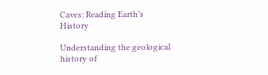Caves: Reading Earth’s History

Understanding the geological history of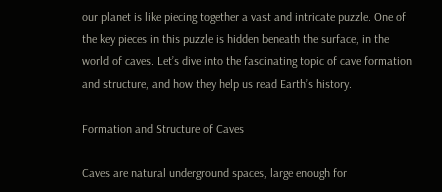our planet is like piecing together a vast and intricate puzzle. One of the key pieces in this puzzle is hidden beneath the surface, in the world of caves. Let’s dive into the fascinating topic of cave formation and structure, and how they help us read Earth’s history.

Formation and Structure of Caves

Caves are natural underground spaces, large enough for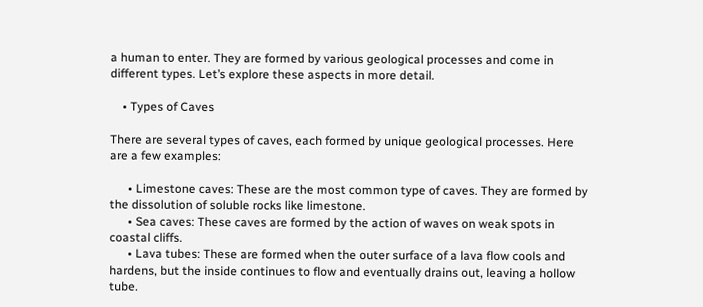a human to enter. They are formed by various geological processes and come in different types. Let’s explore these aspects in more detail.

    • Types of Caves

There are several types of caves, each formed by unique geological processes. Here are a few examples:

      • Limestone caves: These are the most common type of caves. They are formed by the dissolution of soluble rocks like limestone.
      • Sea caves: These caves are formed by the action of waves on weak spots in coastal cliffs.
      • Lava tubes: These are formed when the outer surface of a lava flow cools and hardens, but the inside continues to flow and eventually drains out, leaving a hollow tube.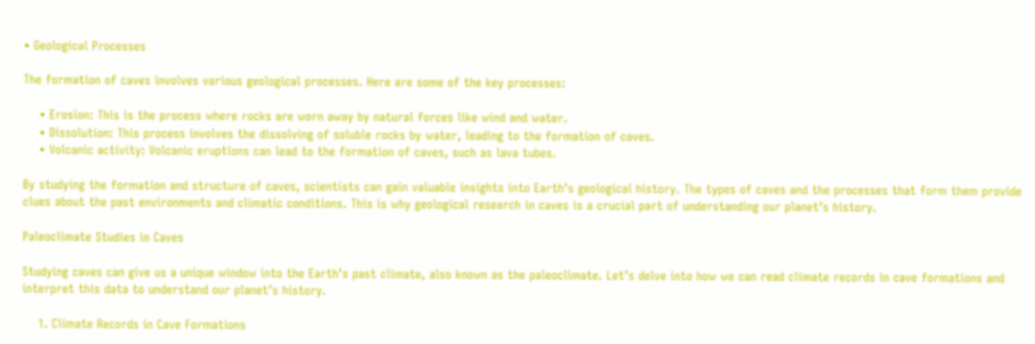• Geological Processes

The formation of caves involves various geological processes. Here are some of the key processes:

    • Erosion: This is the process where rocks are worn away by natural forces like wind and water.
    • Dissolution: This process involves the dissolving of soluble rocks by water, leading to the formation of caves.
    • Volcanic activity: Volcanic eruptions can lead to the formation of caves, such as lava tubes.

By studying the formation and structure of caves, scientists can gain valuable insights into Earth’s geological history. The types of caves and the processes that form them provide clues about the past environments and climatic conditions. This is why geological research in caves is a crucial part of understanding our planet’s history.

Paleoclimate Studies in Caves

Studying caves can give us a unique window into the Earth’s past climate, also known as the paleoclimate. Let’s delve into how we can read climate records in cave formations and interpret this data to understand our planet’s history.

    1. Climate Records in Cave Formations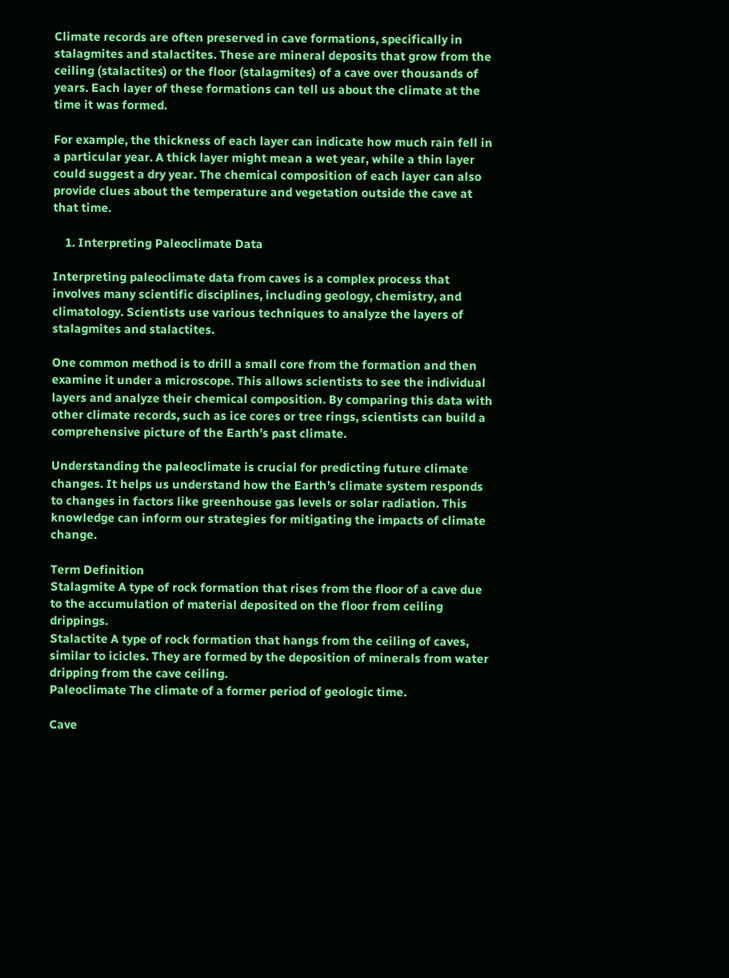Climate records are often preserved in cave formations, specifically in stalagmites and stalactites. These are mineral deposits that grow from the ceiling (stalactites) or the floor (stalagmites) of a cave over thousands of years. Each layer of these formations can tell us about the climate at the time it was formed.

For example, the thickness of each layer can indicate how much rain fell in a particular year. A thick layer might mean a wet year, while a thin layer could suggest a dry year. The chemical composition of each layer can also provide clues about the temperature and vegetation outside the cave at that time.

    1. Interpreting Paleoclimate Data

Interpreting paleoclimate data from caves is a complex process that involves many scientific disciplines, including geology, chemistry, and climatology. Scientists use various techniques to analyze the layers of stalagmites and stalactites.

One common method is to drill a small core from the formation and then examine it under a microscope. This allows scientists to see the individual layers and analyze their chemical composition. By comparing this data with other climate records, such as ice cores or tree rings, scientists can build a comprehensive picture of the Earth’s past climate.

Understanding the paleoclimate is crucial for predicting future climate changes. It helps us understand how the Earth’s climate system responds to changes in factors like greenhouse gas levels or solar radiation. This knowledge can inform our strategies for mitigating the impacts of climate change.

Term Definition
Stalagmite A type of rock formation that rises from the floor of a cave due to the accumulation of material deposited on the floor from ceiling drippings.
Stalactite A type of rock formation that hangs from the ceiling of caves, similar to icicles. They are formed by the deposition of minerals from water dripping from the cave ceiling.
Paleoclimate The climate of a former period of geologic time.

Cave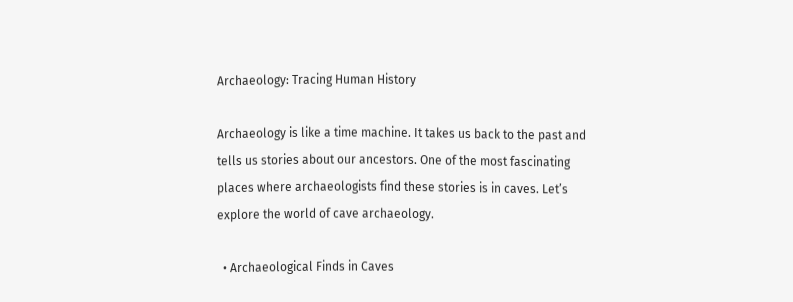Archaeology: Tracing Human History

Archaeology is like a time machine. It takes us back to the past and tells us stories about our ancestors. One of the most fascinating places where archaeologists find these stories is in caves. Let’s explore the world of cave archaeology.

  • Archaeological Finds in Caves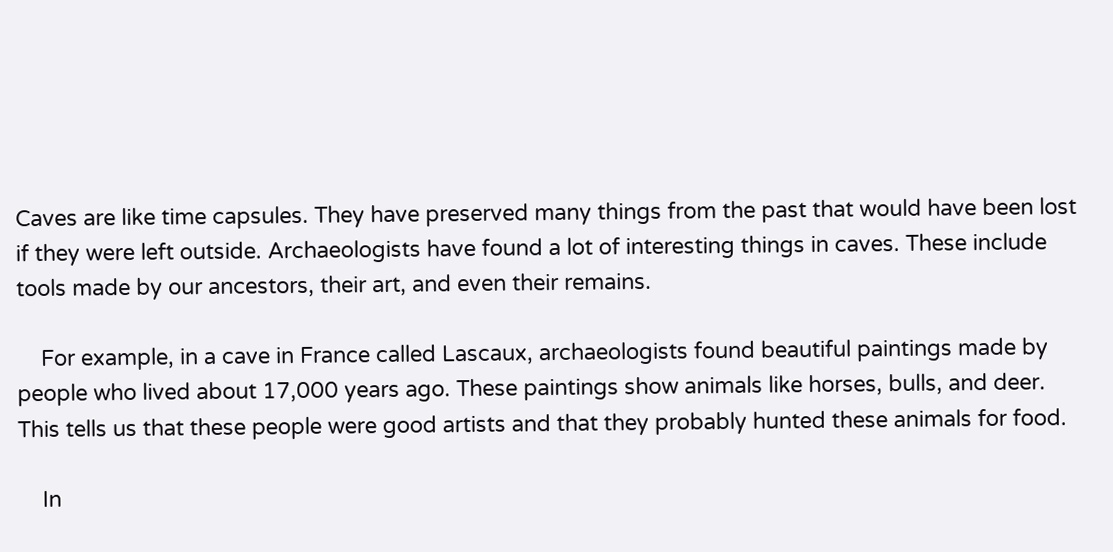Caves are like time capsules. They have preserved many things from the past that would have been lost if they were left outside. Archaeologists have found a lot of interesting things in caves. These include tools made by our ancestors, their art, and even their remains.

    For example, in a cave in France called Lascaux, archaeologists found beautiful paintings made by people who lived about 17,000 years ago. These paintings show animals like horses, bulls, and deer. This tells us that these people were good artists and that they probably hunted these animals for food.

    In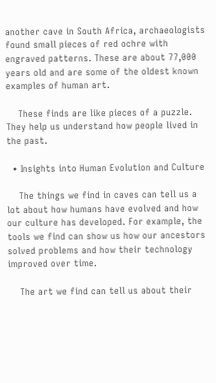another cave in South Africa, archaeologists found small pieces of red ochre with engraved patterns. These are about 77,000 years old and are some of the oldest known examples of human art.

    These finds are like pieces of a puzzle. They help us understand how people lived in the past.

  • Insights into Human Evolution and Culture

    The things we find in caves can tell us a lot about how humans have evolved and how our culture has developed. For example, the tools we find can show us how our ancestors solved problems and how their technology improved over time.

    The art we find can tell us about their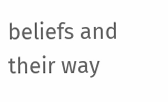beliefs and their way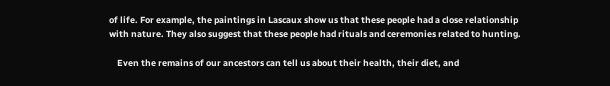of life. For example, the paintings in Lascaux show us that these people had a close relationship with nature. They also suggest that these people had rituals and ceremonies related to hunting.

    Even the remains of our ancestors can tell us about their health, their diet, and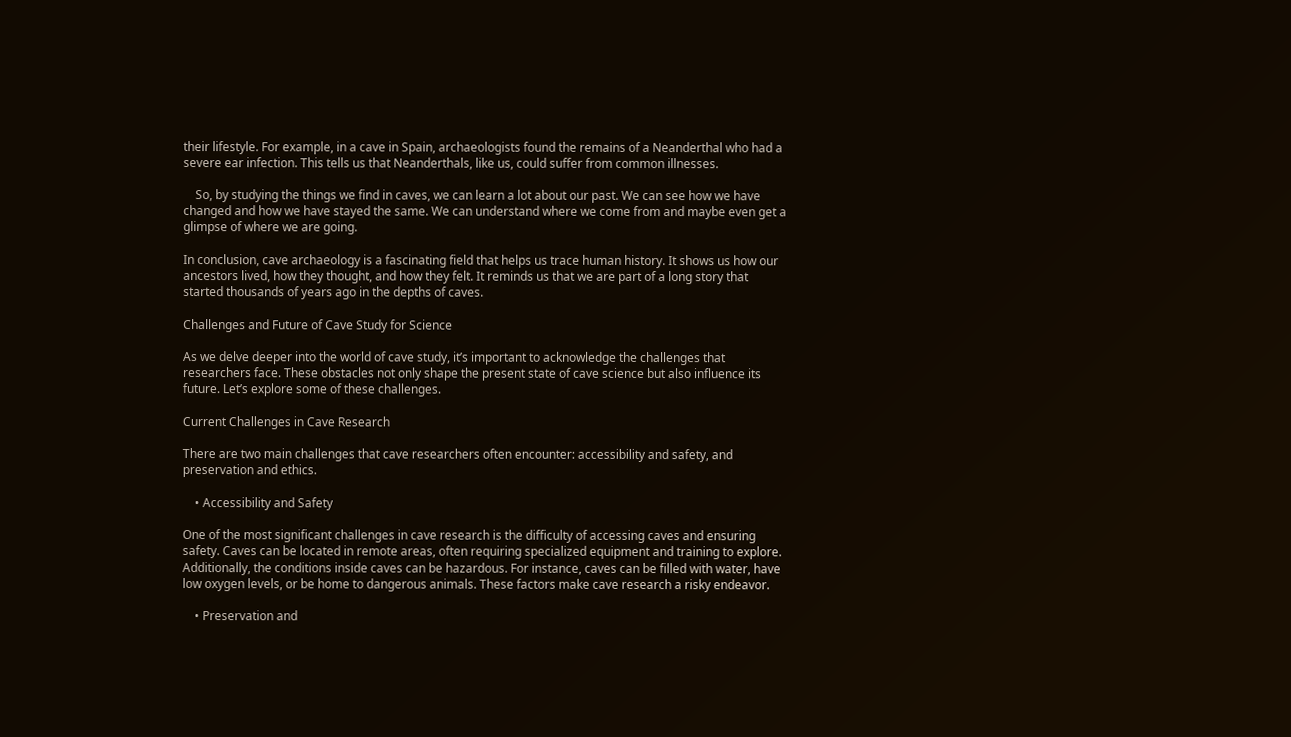their lifestyle. For example, in a cave in Spain, archaeologists found the remains of a Neanderthal who had a severe ear infection. This tells us that Neanderthals, like us, could suffer from common illnesses.

    So, by studying the things we find in caves, we can learn a lot about our past. We can see how we have changed and how we have stayed the same. We can understand where we come from and maybe even get a glimpse of where we are going.

In conclusion, cave archaeology is a fascinating field that helps us trace human history. It shows us how our ancestors lived, how they thought, and how they felt. It reminds us that we are part of a long story that started thousands of years ago in the depths of caves.

Challenges and Future of Cave Study for Science

As we delve deeper into the world of cave study, it’s important to acknowledge the challenges that researchers face. These obstacles not only shape the present state of cave science but also influence its future. Let’s explore some of these challenges.

Current Challenges in Cave Research

There are two main challenges that cave researchers often encounter: accessibility and safety, and preservation and ethics.

    • Accessibility and Safety

One of the most significant challenges in cave research is the difficulty of accessing caves and ensuring safety. Caves can be located in remote areas, often requiring specialized equipment and training to explore. Additionally, the conditions inside caves can be hazardous. For instance, caves can be filled with water, have low oxygen levels, or be home to dangerous animals. These factors make cave research a risky endeavor.

    • Preservation and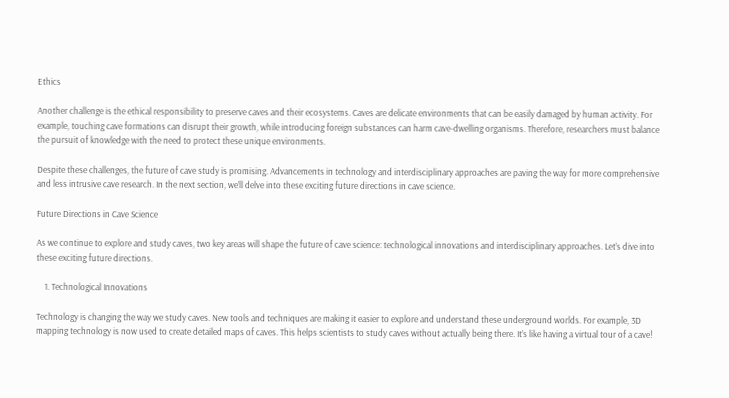Ethics

Another challenge is the ethical responsibility to preserve caves and their ecosystems. Caves are delicate environments that can be easily damaged by human activity. For example, touching cave formations can disrupt their growth, while introducing foreign substances can harm cave-dwelling organisms. Therefore, researchers must balance the pursuit of knowledge with the need to protect these unique environments.

Despite these challenges, the future of cave study is promising. Advancements in technology and interdisciplinary approaches are paving the way for more comprehensive and less intrusive cave research. In the next section, we’ll delve into these exciting future directions in cave science.

Future Directions in Cave Science

As we continue to explore and study caves, two key areas will shape the future of cave science: technological innovations and interdisciplinary approaches. Let’s dive into these exciting future directions.

    1. Technological Innovations

Technology is changing the way we study caves. New tools and techniques are making it easier to explore and understand these underground worlds. For example, 3D mapping technology is now used to create detailed maps of caves. This helps scientists to study caves without actually being there. It’s like having a virtual tour of a cave!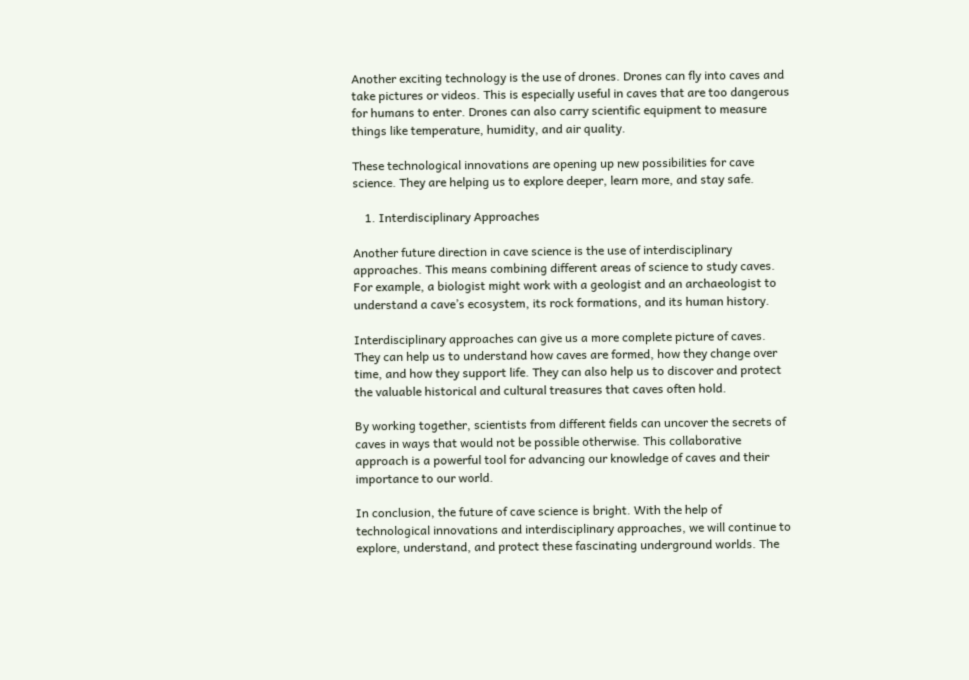Another exciting technology is the use of drones. Drones can fly into caves and take pictures or videos. This is especially useful in caves that are too dangerous for humans to enter. Drones can also carry scientific equipment to measure things like temperature, humidity, and air quality.

These technological innovations are opening up new possibilities for cave science. They are helping us to explore deeper, learn more, and stay safe.

    1. Interdisciplinary Approaches

Another future direction in cave science is the use of interdisciplinary approaches. This means combining different areas of science to study caves. For example, a biologist might work with a geologist and an archaeologist to understand a cave’s ecosystem, its rock formations, and its human history.

Interdisciplinary approaches can give us a more complete picture of caves. They can help us to understand how caves are formed, how they change over time, and how they support life. They can also help us to discover and protect the valuable historical and cultural treasures that caves often hold.

By working together, scientists from different fields can uncover the secrets of caves in ways that would not be possible otherwise. This collaborative approach is a powerful tool for advancing our knowledge of caves and their importance to our world.

In conclusion, the future of cave science is bright. With the help of technological innovations and interdisciplinary approaches, we will continue to explore, understand, and protect these fascinating underground worlds. The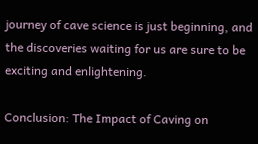journey of cave science is just beginning, and the discoveries waiting for us are sure to be exciting and enlightening.

Conclusion: The Impact of Caving on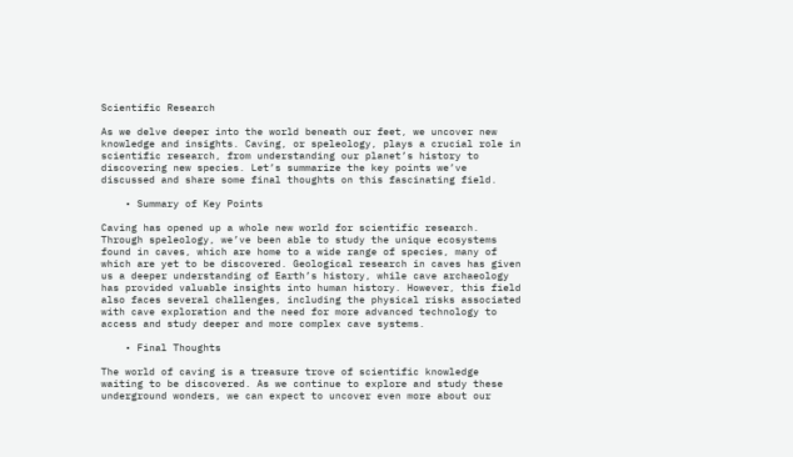Scientific Research

As we delve deeper into the world beneath our feet, we uncover new knowledge and insights. Caving, or speleology, plays a crucial role in scientific research, from understanding our planet’s history to discovering new species. Let’s summarize the key points we’ve discussed and share some final thoughts on this fascinating field.

    • Summary of Key Points

Caving has opened up a whole new world for scientific research. Through speleology, we’ve been able to study the unique ecosystems found in caves, which are home to a wide range of species, many of which are yet to be discovered. Geological research in caves has given us a deeper understanding of Earth’s history, while cave archaeology has provided valuable insights into human history. However, this field also faces several challenges, including the physical risks associated with cave exploration and the need for more advanced technology to access and study deeper and more complex cave systems.

    • Final Thoughts

The world of caving is a treasure trove of scientific knowledge waiting to be discovered. As we continue to explore and study these underground wonders, we can expect to uncover even more about our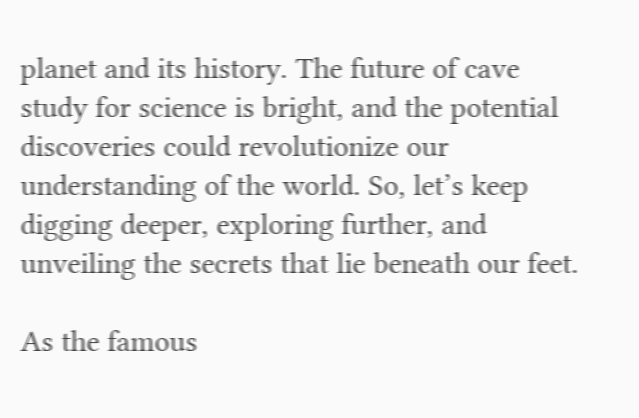planet and its history. The future of cave study for science is bright, and the potential discoveries could revolutionize our understanding of the world. So, let’s keep digging deeper, exploring further, and unveiling the secrets that lie beneath our feet.

As the famous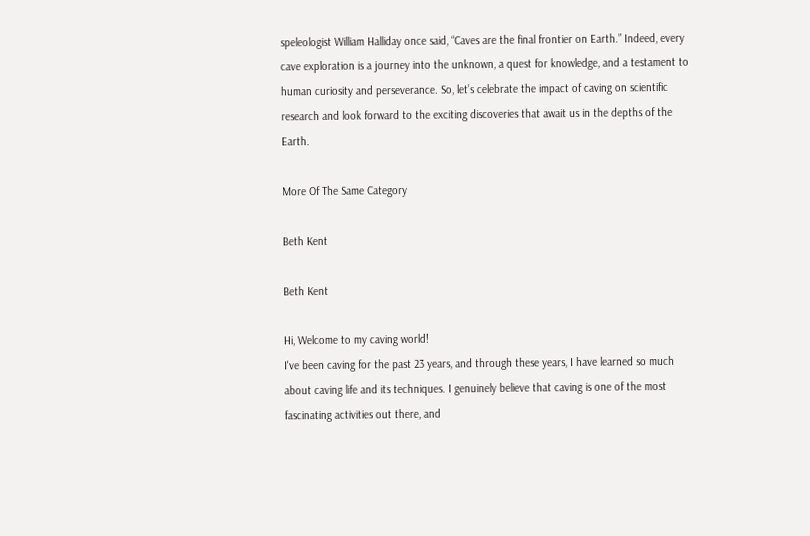speleologist William Halliday once said, “Caves are the final frontier on Earth.” Indeed, every cave exploration is a journey into the unknown, a quest for knowledge, and a testament to human curiosity and perseverance. So, let’s celebrate the impact of caving on scientific research and look forward to the exciting discoveries that await us in the depths of the Earth.

More Of The Same Category

Beth Kent

Beth Kent

Hi, Welcome to my caving world!
I've been caving for the past 23 years, and through these years, I have learned so much about caving life and its techniques. I genuinely believe that caving is one of the most fascinating activities out there, and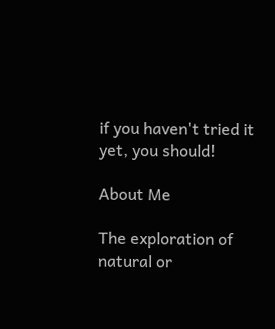if you haven't tried it yet, you should!

About Me

The exploration of natural or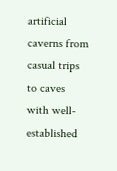artificial caverns from casual trips to caves with well-established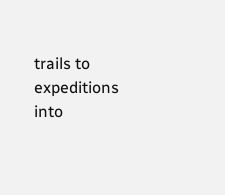trails to expeditions into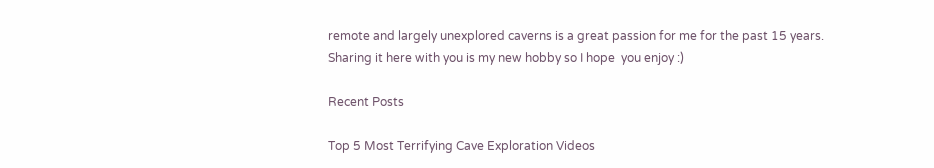remote and largely unexplored caverns is a great passion for me for the past 15 years. Sharing it here with you is my new hobby so I hope  you enjoy :)

Recent Posts

Top 5 Most Terrifying Cave Exploration Videos